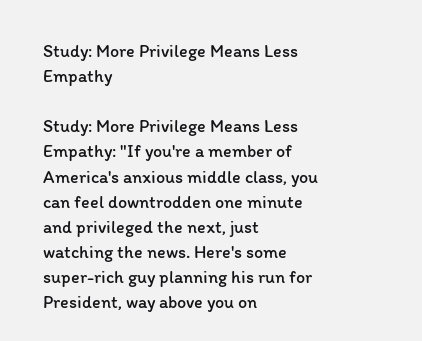Study: More Privilege Means Less Empathy

Study: More Privilege Means Less Empathy: "If you're a member of America's anxious middle class, you can feel downtrodden one minute and privileged the next, just watching the news. Here's some super-rich guy planning his run for President, way above you on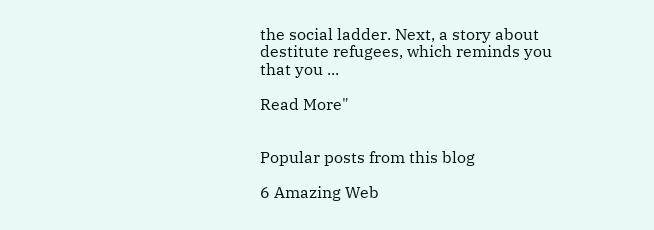the social ladder. Next, a story about destitute refugees, which reminds you that you ...

Read More"


Popular posts from this blog

6 Amazing Web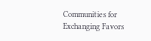Communities for Exchanging Favors